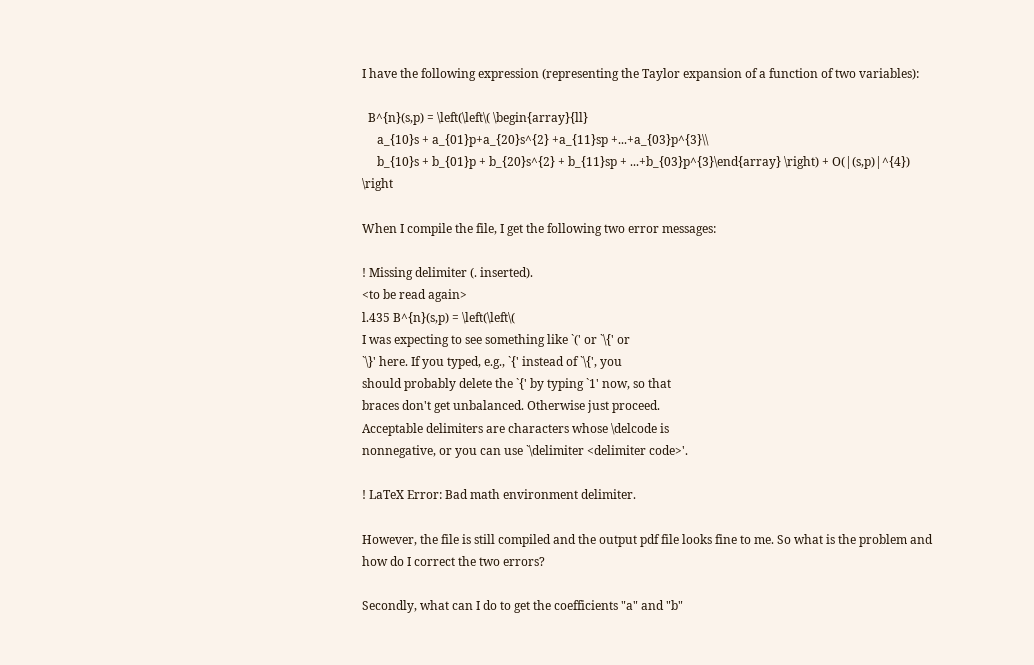I have the following expression (representing the Taylor expansion of a function of two variables):

  B^{n}(s,p) = \left(\left\( \begin{array}{ll}
     a_{10}s + a_{01}p+a_{20}s^{2} +a_{11}sp +...+a_{03}p^{3}\\
     b_{10}s + b_{01}p + b_{20}s^{2} + b_{11}sp + ...+b_{03}p^{3}\end{array} \right) + O(|(s,p)|^{4}) \right

When I compile the file, I get the following two error messages:

! Missing delimiter (. inserted).
<to be read again>
l.435 B^{n}(s,p) = \left(\left\(
I was expecting to see something like `(' or `\{' or
`\}' here. If you typed, e.g., `{' instead of `\{', you
should probably delete the `{' by typing `1' now, so that
braces don't get unbalanced. Otherwise just proceed.
Acceptable delimiters are characters whose \delcode is
nonnegative, or you can use `\delimiter <delimiter code>'.

! LaTeX Error: Bad math environment delimiter.

However, the file is still compiled and the output pdf file looks fine to me. So what is the problem and how do I correct the two errors?

Secondly, what can I do to get the coefficients "a" and "b"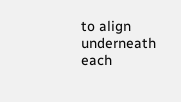to align underneath each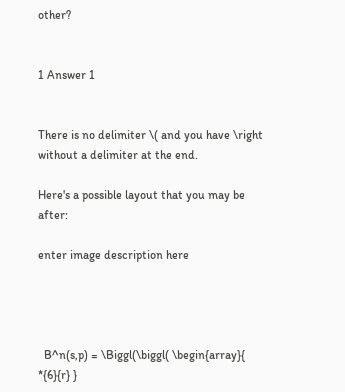other?


1 Answer 1


There is no delimiter \( and you have \right without a delimiter at the end.

Here's a possible layout that you may be after:

enter image description here




  B^n(s,p) = \Biggl(\biggl( \begin{array}{ *{6}{r} }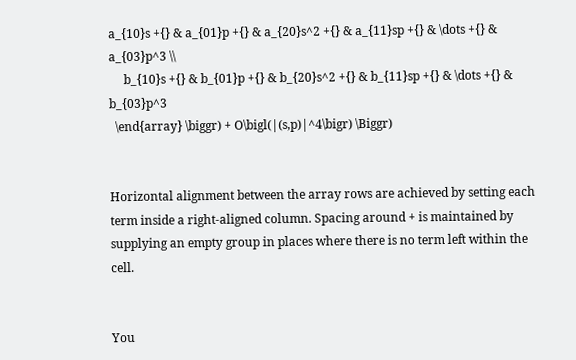a_{10}s +{} & a_{01}p +{} & a_{20}s^2 +{} & a_{11}sp +{} & \dots +{} & a_{03}p^3 \\
     b_{10}s +{} & b_{01}p +{} & b_{20}s^2 +{} & b_{11}sp +{} & \dots +{} & b_{03}p^3
  \end{array} \biggr) + O\bigl(|(s,p)|^4\bigr) \Biggr)


Horizontal alignment between the array rows are achieved by setting each term inside a right-aligned column. Spacing around + is maintained by supplying an empty group in places where there is no term left within the cell.


You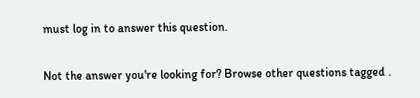must log in to answer this question.

Not the answer you're looking for? Browse other questions tagged .